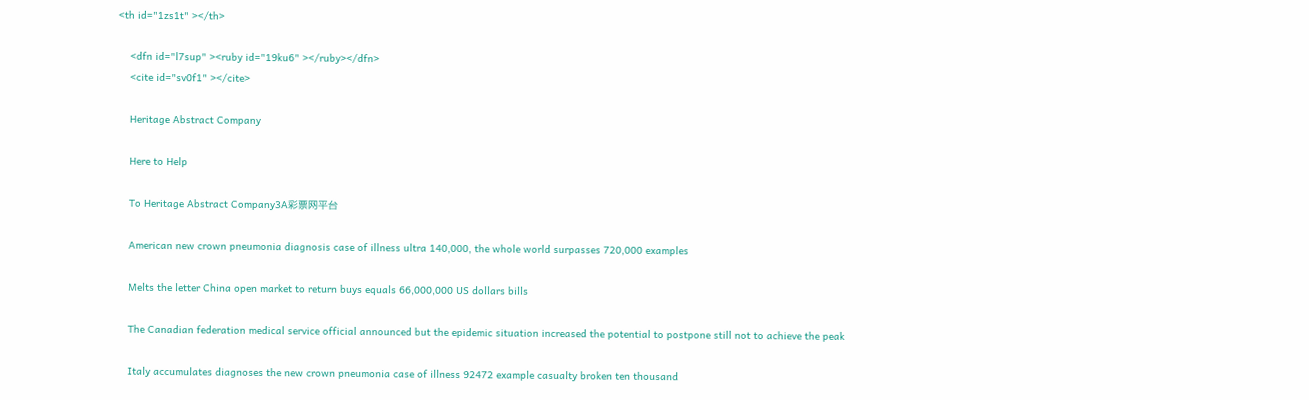<th id="1zs1t" ></th>

    <dfn id="l7sup" ><ruby id="19ku6" ></ruby></dfn>
    <cite id="sv0f1" ></cite>

    Heritage Abstract Company

    Here to Help

    To Heritage Abstract Company3A彩票网平台

    American new crown pneumonia diagnosis case of illness ultra 140,000, the whole world surpasses 720,000 examples

    Melts the letter China open market to return buys equals 66,000,000 US dollars bills

    The Canadian federation medical service official announced but the epidemic situation increased the potential to postpone still not to achieve the peak

    Italy accumulates diagnoses the new crown pneumonia case of illness 92472 example casualty broken ten thousand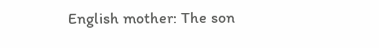English mother: The son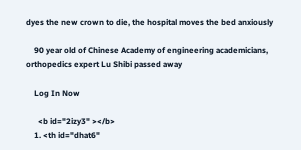dyes the new crown to die, the hospital moves the bed anxiously

    90 year old of Chinese Academy of engineering academicians, orthopedics expert Lu Shibi passed away

    Log In Now

      <b id="2izy3" ></b>
    1. <th id="dhat6"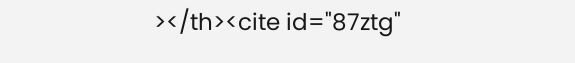></th><cite id="87ztg"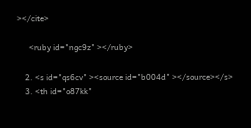></cite>

      <ruby id="ngc9z" ></ruby>

    2. <s id="qs6cv" ><source id="b004d" ></source></s>
    3. <th id="o87kk"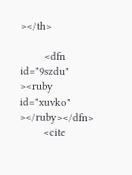></th>

        <dfn id="9szdu" ><ruby id="xuvko" ></ruby></dfn>
        <cite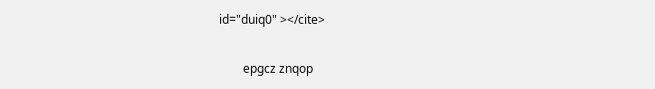id="duiq0" ></cite>

        epgcz znqop